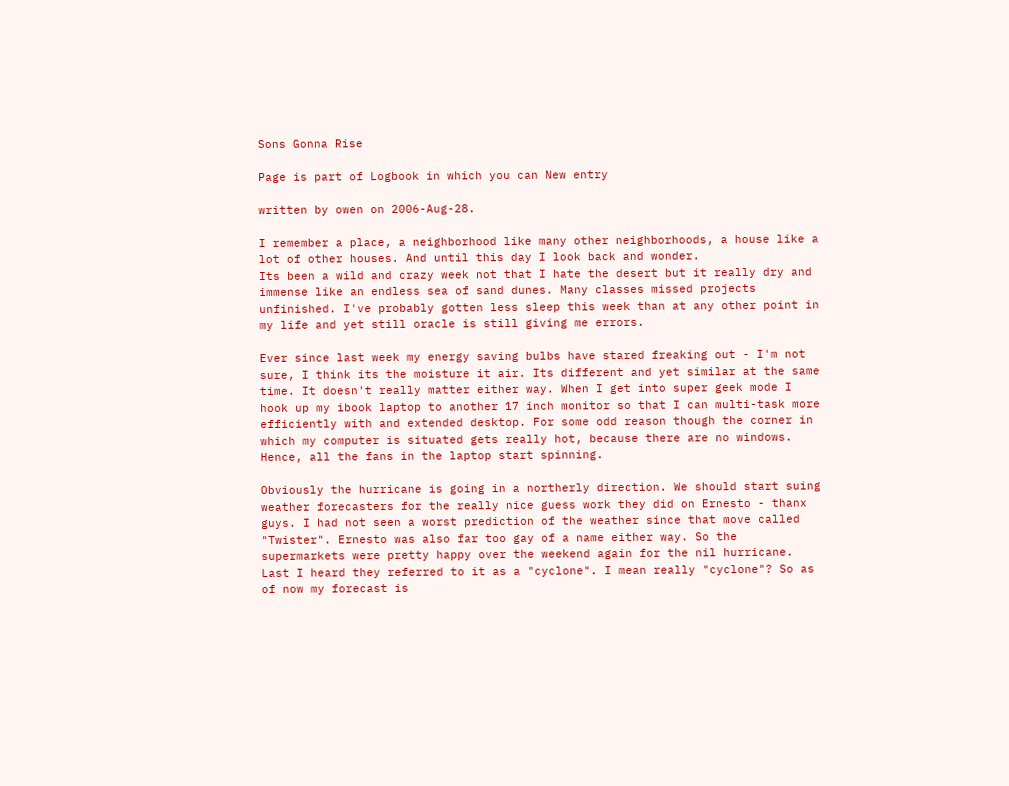Sons Gonna Rise

Page is part of Logbook in which you can New entry

written by owen on 2006-Aug-28.

I remember a place, a neighborhood like many other neighborhoods, a house like a lot of other houses. And until this day I look back and wonder.
Its been a wild and crazy week not that I hate the desert but it really dry and immense like an endless sea of sand dunes. Many classes missed projects unfinished. I've probably gotten less sleep this week than at any other point in my life and yet still oracle is still giving me errors.

Ever since last week my energy saving bulbs have stared freaking out - I'm not sure, I think its the moisture it air. Its different and yet similar at the same time. It doesn't really matter either way. When I get into super geek mode I hook up my ibook laptop to another 17 inch monitor so that I can multi-task more efficiently with and extended desktop. For some odd reason though the corner in which my computer is situated gets really hot, because there are no windows. Hence, all the fans in the laptop start spinning.

Obviously the hurricane is going in a northerly direction. We should start suing weather forecasters for the really nice guess work they did on Ernesto - thanx guys. I had not seen a worst prediction of the weather since that move called "Twister". Ernesto was also far too gay of a name either way. So the supermarkets were pretty happy over the weekend again for the nil hurricane. Last I heard they referred to it as a "cyclone". I mean really "cyclone"? So as of now my forecast is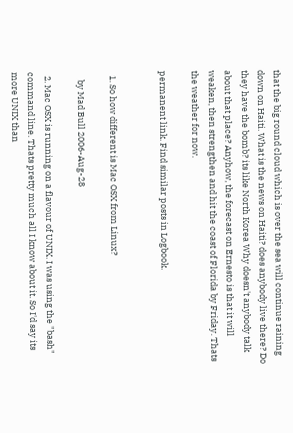that the big round cloud which is over the sea will continue raining down on Haiti. What is the news on Haiti? does anybody live there? Do they have the bomb? its like North Korea Why doesn't anybody talk about that place? Anyhow, the forecast on Ernesto is that it will weaken, then strengthen and hit the coast of Florida by Friday. Thats the weather for now.

permanent link. Find similar posts in Logbook.


  1. So how different is Mac OSX from Linux?

    by Mad Bull 2006-Aug-28

  2. Mac OSX is running on a flavour of UNIX. I was using the "bash" command line. Thats pretty much all I know about it. So I'd say its more UNIX than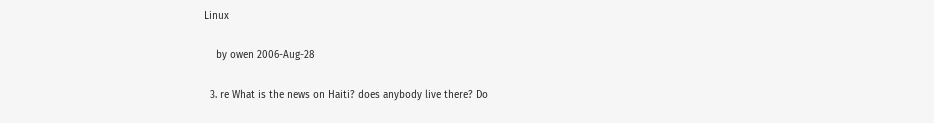Linux

    by owen 2006-Aug-28

  3. re What is the news on Haiti? does anybody live there? Do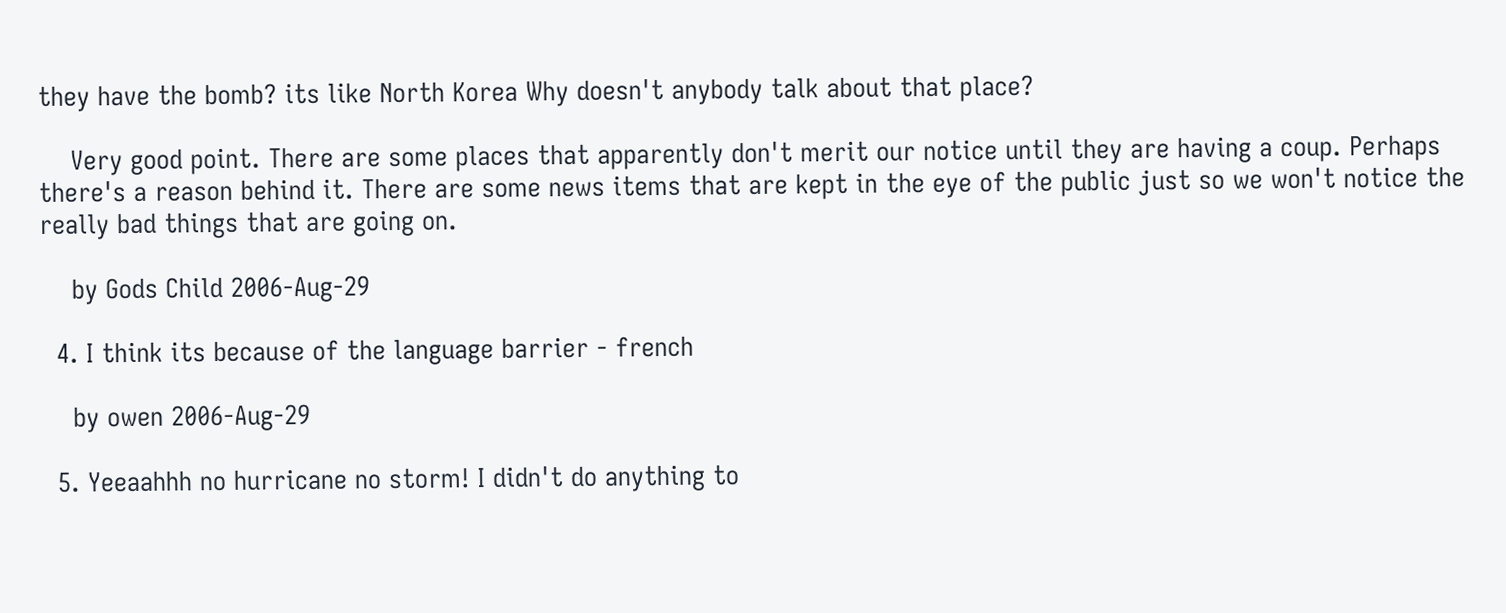they have the bomb? its like North Korea Why doesn't anybody talk about that place?

    Very good point. There are some places that apparently don't merit our notice until they are having a coup. Perhaps there's a reason behind it. There are some news items that are kept in the eye of the public just so we won't notice the really bad things that are going on.

    by Gods Child 2006-Aug-29

  4. I think its because of the language barrier - french

    by owen 2006-Aug-29

  5. Yeeaahhh no hurricane no storm! I didn't do anything to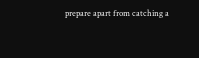prepare apart from catching a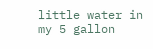little water in my 5 gallon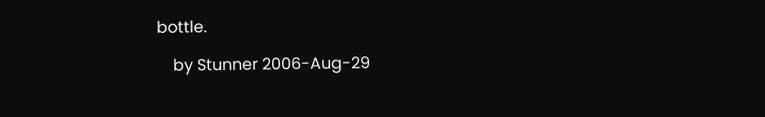bottle.

    by Stunner 2006-Aug-29